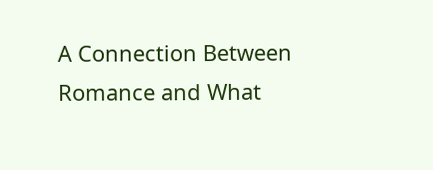A Connection Between Romance and What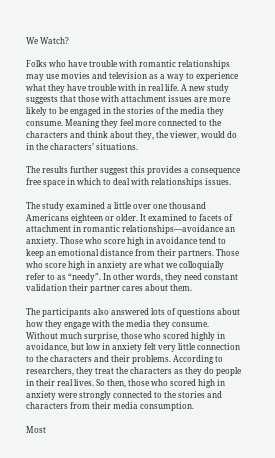We Watch?

Folks who have trouble with romantic relationships may use movies and television as a way to experience what they have trouble with in real life. A new study suggests that those with attachment issues are more likely to be engaged in the stories of the media they consume. Meaning they feel more connected to the characters and think about they, the viewer, would do in the characters’ situations.

The results further suggest this provides a consequence free space in which to deal with relationships issues.

The study examined a little over one thousand Americans eighteen or older. It examined to facets of attachment in romantic relationships—avoidance an anxiety. Those who score high in avoidance tend to keep an emotional distance from their partners. Those who score high in anxiety are what we colloquially refer to as “needy”. In other words, they need constant validation their partner cares about them.

The participants also answered lots of questions about how they engage with the media they consume. Without much surprise, those who scored highly in avoidance, but low in anxiety felt very little connection to the characters and their problems. According to researchers, they treat the characters as they do people in their real lives. So then, those who scored high in anxiety were strongly connected to the stories and characters from their media consumption.

Most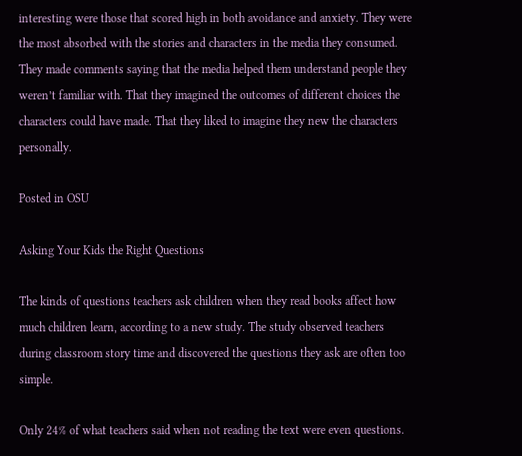interesting were those that scored high in both avoidance and anxiety. They were the most absorbed with the stories and characters in the media they consumed. They made comments saying that the media helped them understand people they weren’t familiar with. That they imagined the outcomes of different choices the characters could have made. That they liked to imagine they new the characters personally.

Posted in OSU

Asking Your Kids the Right Questions

The kinds of questions teachers ask children when they read books affect how much children learn, according to a new study. The study observed teachers during classroom story time and discovered the questions they ask are often too simple.

Only 24% of what teachers said when not reading the text were even questions.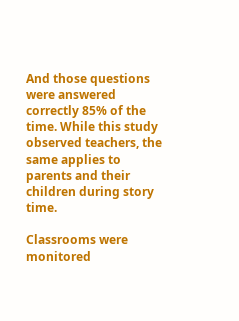And those questions were answered correctly 85% of the time. While this study observed teachers, the same applies to parents and their children during story time.

Classrooms were monitored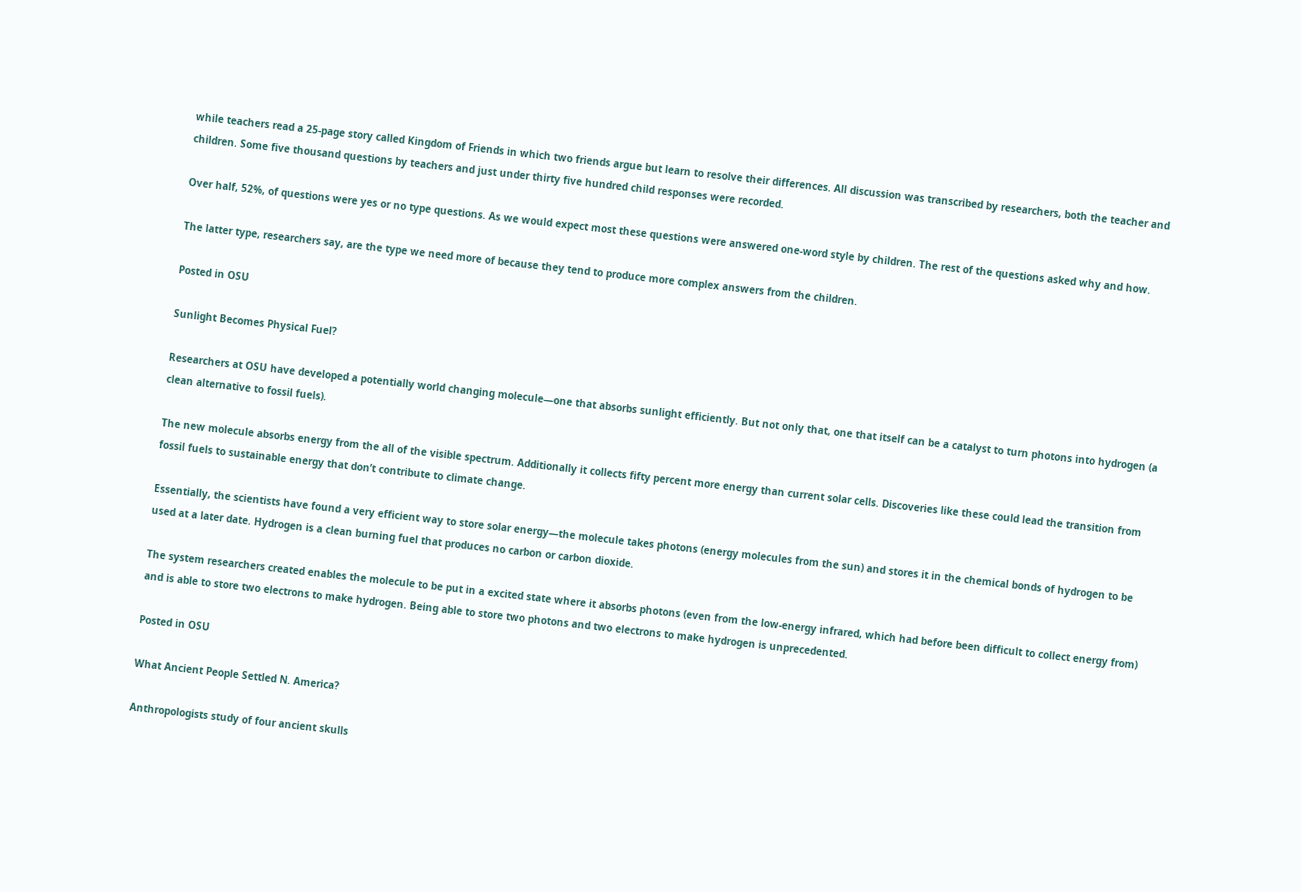while teachers read a 25-page story called Kingdom of Friends in which two friends argue but learn to resolve their differences. All discussion was transcribed by researchers, both the teacher and children. Some five thousand questions by teachers and just under thirty five hundred child responses were recorded.

Over half, 52%, of questions were yes or no type questions. As we would expect most these questions were answered one-word style by children. The rest of the questions asked why and how.

The latter type, researchers say, are the type we need more of because they tend to produce more complex answers from the children.

Posted in OSU

Sunlight Becomes Physical Fuel?

Researchers at OSU have developed a potentially world changing molecule—one that absorbs sunlight efficiently. But not only that, one that itself can be a catalyst to turn photons into hydrogen (a clean alternative to fossil fuels).

The new molecule absorbs energy from the all of the visible spectrum. Additionally it collects fifty percent more energy than current solar cells. Discoveries like these could lead the transition from fossil fuels to sustainable energy that don’t contribute to climate change.

Essentially, the scientists have found a very efficient way to store solar energy—the molecule takes photons (energy molecules from the sun) and stores it in the chemical bonds of hydrogen to be used at a later date. Hydrogen is a clean burning fuel that produces no carbon or carbon dioxide.

The system researchers created enables the molecule to be put in a excited state where it absorbs photons (even from the low-energy infrared, which had before been difficult to collect energy from) and is able to store two electrons to make hydrogen. Being able to store two photons and two electrons to make hydrogen is unprecedented.

Posted in OSU

What Ancient People Settled N. America?

Anthropologists study of four ancient skulls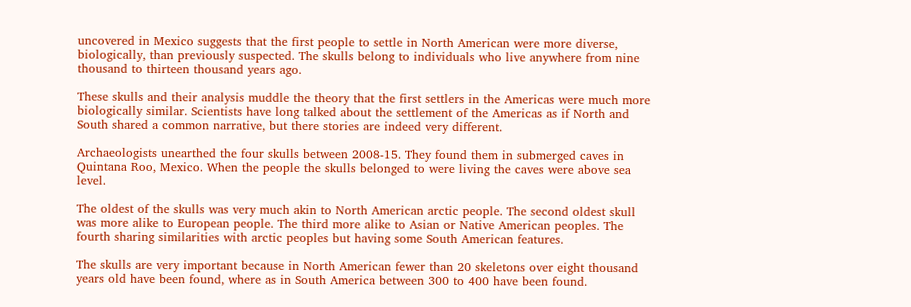uncovered in Mexico suggests that the first people to settle in North American were more diverse, biologically, than previously suspected. The skulls belong to individuals who live anywhere from nine thousand to thirteen thousand years ago.

These skulls and their analysis muddle the theory that the first settlers in the Americas were much more biologically similar. Scientists have long talked about the settlement of the Americas as if North and South shared a common narrative, but there stories are indeed very different.

Archaeologists unearthed the four skulls between 2008-15. They found them in submerged caves in Quintana Roo, Mexico. When the people the skulls belonged to were living the caves were above sea level.

The oldest of the skulls was very much akin to North American arctic people. The second oldest skull was more alike to European people. The third more alike to Asian or Native American peoples. The fourth sharing similarities with arctic peoples but having some South American features.

The skulls are very important because in North American fewer than 20 skeletons over eight thousand years old have been found, where as in South America between 300 to 400 have been found.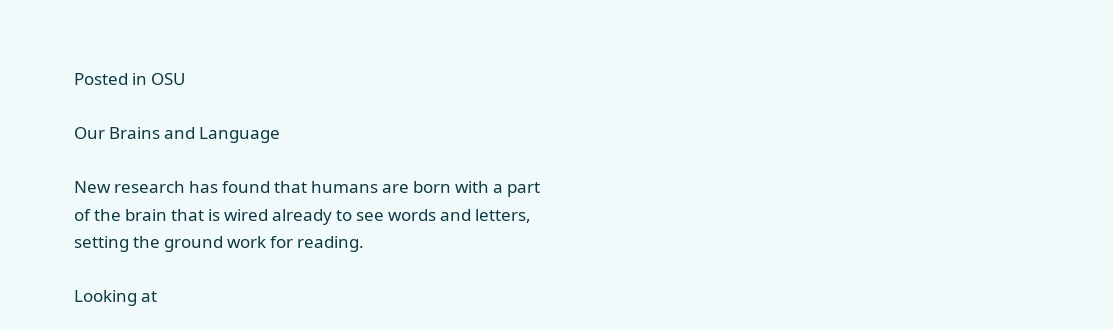Posted in OSU

Our Brains and Language

New research has found that humans are born with a part of the brain that is wired already to see words and letters, setting the ground work for reading.

Looking at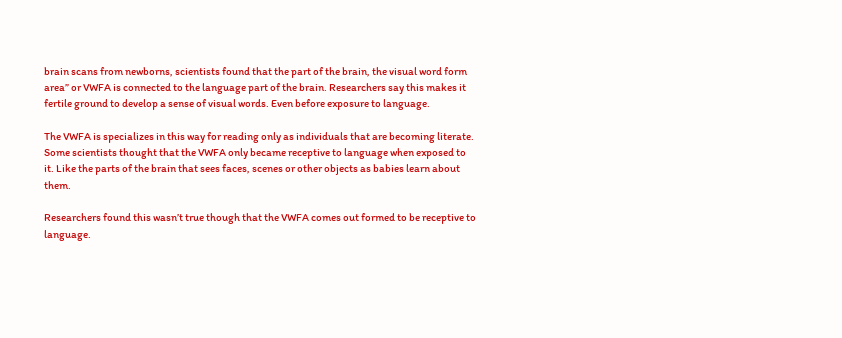brain scans from newborns, scientists found that the part of the brain, the visual word form area” or VWFA is connected to the language part of the brain. Researchers say this makes it fertile ground to develop a sense of visual words. Even before exposure to language.

The VWFA is specializes in this way for reading only as individuals that are becoming literate. Some scientists thought that the VWFA only became receptive to language when exposed to it. Like the parts of the brain that sees faces, scenes or other objects as babies learn about them.

Researchers found this wasn’t true though that the VWFA comes out formed to be receptive to language.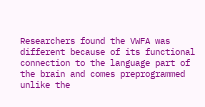Researchers found the VWFA was different because of its functional connection to the language part of the brain and comes preprogrammed unlike the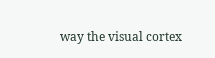way the visual cortex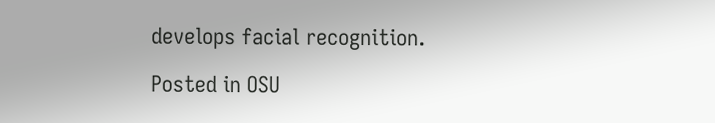develops facial recognition.

Posted in OSU